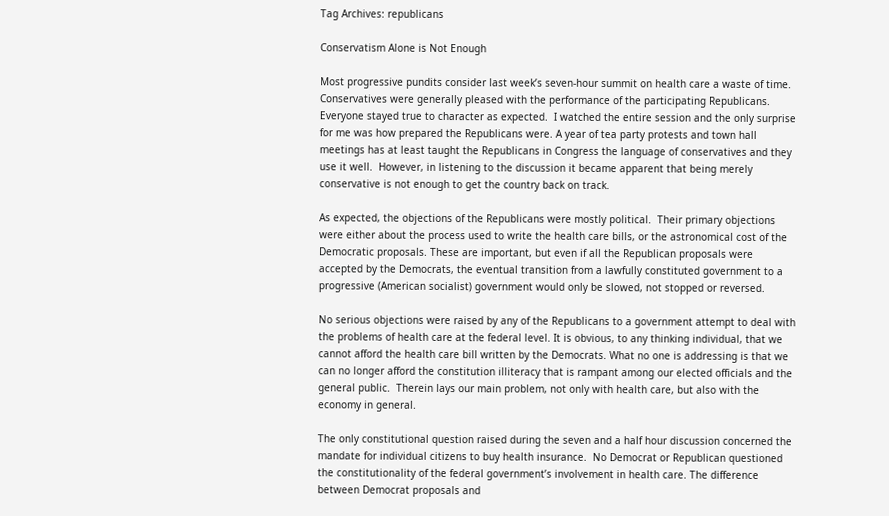Tag Archives: republicans

Conservatism Alone is Not Enough

Most progressive pundits consider last week’s seven-hour summit on health care a waste of time.  Conservatives were generally pleased with the performance of the participating Republicans. Everyone stayed true to character as expected.  I watched the entire session and the only surprise for me was how prepared the Republicans were. A year of tea party protests and town hall meetings has at least taught the Republicans in Congress the language of conservatives and they use it well.  However, in listening to the discussion it became apparent that being merely conservative is not enough to get the country back on track.

As expected, the objections of the Republicans were mostly political.  Their primary objections were either about the process used to write the health care bills, or the astronomical cost of the Democratic proposals. These are important, but even if all the Republican proposals were accepted by the Democrats, the eventual transition from a lawfully constituted government to a progressive (American socialist) government would only be slowed, not stopped or reversed.

No serious objections were raised by any of the Republicans to a government attempt to deal with the problems of health care at the federal level. It is obvious, to any thinking individual, that we cannot afford the health care bill written by the Democrats. What no one is addressing is that we can no longer afford the constitution illiteracy that is rampant among our elected officials and the general public.  Therein lays our main problem, not only with health care, but also with the economy in general.

The only constitutional question raised during the seven and a half hour discussion concerned the mandate for individual citizens to buy health insurance.  No Democrat or Republican questioned the constitutionality of the federal government’s involvement in health care. The difference between Democrat proposals and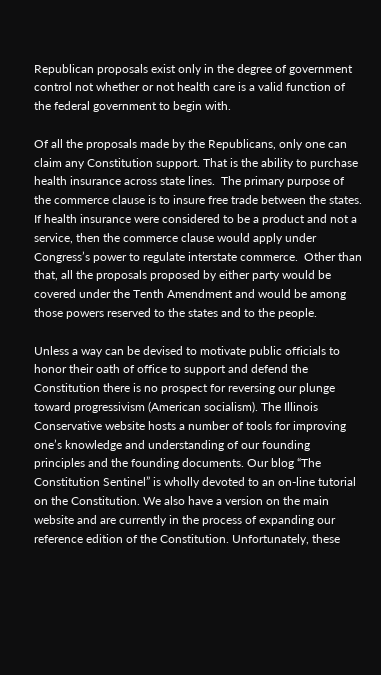Republican proposals exist only in the degree of government control not whether or not health care is a valid function of the federal government to begin with.

Of all the proposals made by the Republicans, only one can claim any Constitution support. That is the ability to purchase health insurance across state lines.  The primary purpose of the commerce clause is to insure free trade between the states. If health insurance were considered to be a product and not a service, then the commerce clause would apply under Congress’s power to regulate interstate commerce.  Other than that, all the proposals proposed by either party would be covered under the Tenth Amendment and would be among those powers reserved to the states and to the people.

Unless a way can be devised to motivate public officials to honor their oath of office to support and defend the Constitution there is no prospect for reversing our plunge toward progressivism (American socialism). The Illinois Conservative website hosts a number of tools for improving one’s knowledge and understanding of our founding principles and the founding documents. Our blog “The Constitution Sentinel” is wholly devoted to an on-line tutorial on the Constitution. We also have a version on the main website and are currently in the process of expanding our reference edition of the Constitution. Unfortunately, these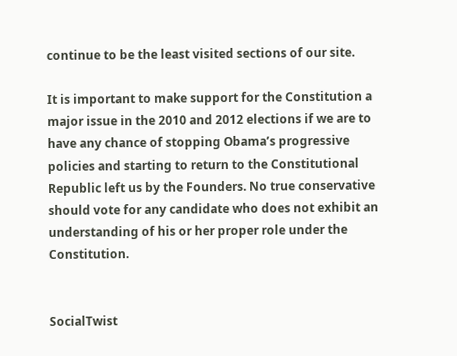continue to be the least visited sections of our site.

It is important to make support for the Constitution a major issue in the 2010 and 2012 elections if we are to have any chance of stopping Obama’s progressive policies and starting to return to the Constitutional Republic left us by the Founders. No true conservative should vote for any candidate who does not exhibit an understanding of his or her proper role under the Constitution.


SocialTwist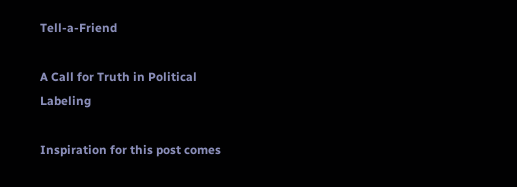Tell-a-Friend

A Call for Truth in Political Labeling

Inspiration for this post comes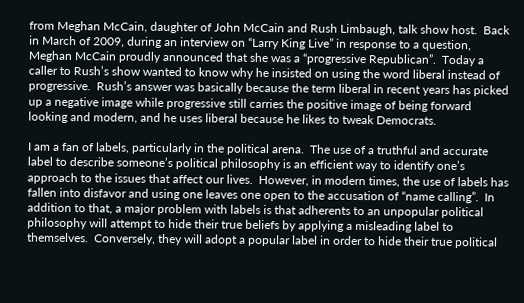from Meghan McCain, daughter of John McCain and Rush Limbaugh, talk show host.  Back in March of 2009, during an interview on “Larry King Live” in response to a question, Meghan McCain proudly announced that she was a “progressive Republican”.  Today a caller to Rush’s show wanted to know why he insisted on using the word liberal instead of progressive.  Rush’s answer was basically because the term liberal in recent years has picked up a negative image while progressive still carries the positive image of being forward looking and modern, and he uses liberal because he likes to tweak Democrats.

I am a fan of labels, particularly in the political arena.  The use of a truthful and accurate label to describe someone’s political philosophy is an efficient way to identify one’s approach to the issues that affect our lives.  However, in modern times, the use of labels has fallen into disfavor and using one leaves one open to the accusation of “name calling”.  In addition to that, a major problem with labels is that adherents to an unpopular political philosophy will attempt to hide their true beliefs by applying a misleading label to themselves.  Conversely, they will adopt a popular label in order to hide their true political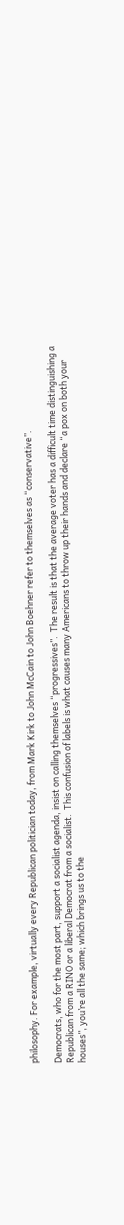philosophy. For example, virtually every Republican politician today, from Mark Kirk to John McCain to John Boehner refer to themselves as “conservative”.

Democrats, who for the most part, support a socialist agenda, insist on calling themselves “progressives”.  The result is that the average voter has a difficult time distinguishing a Republican from a RINO or a liberal Democrat from a socialist.  This confusion of labels is what causes many Americans to throw up their hands and declare “a pox on both your houses”, you’re all the same; which brings us to the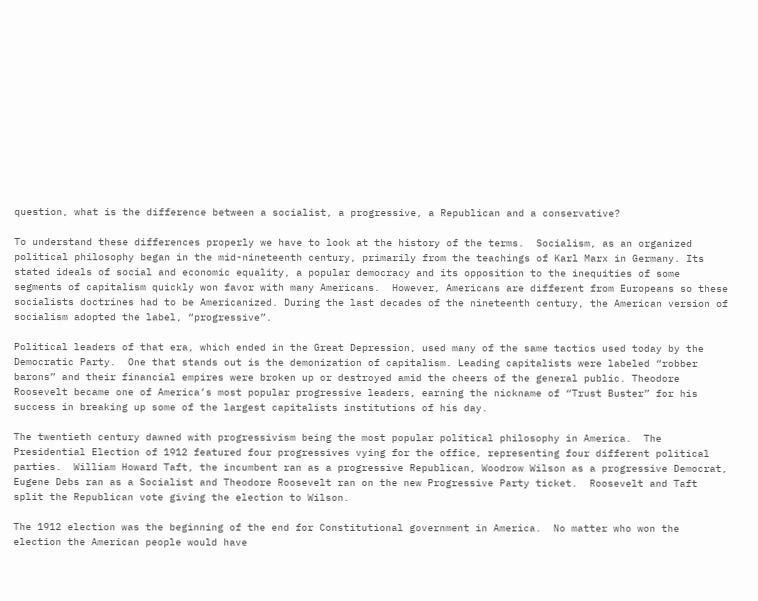question, what is the difference between a socialist, a progressive, a Republican and a conservative?

To understand these differences properly we have to look at the history of the terms.  Socialism, as an organized political philosophy began in the mid-nineteenth century, primarily from the teachings of Karl Marx in Germany. Its stated ideals of social and economic equality, a popular democracy and its opposition to the inequities of some segments of capitalism quickly won favor with many Americans.  However, Americans are different from Europeans so these socialists doctrines had to be Americanized. During the last decades of the nineteenth century, the American version of socialism adopted the label, “progressive”.

Political leaders of that era, which ended in the Great Depression, used many of the same tactics used today by the Democratic Party.  One that stands out is the demonization of capitalism. Leading capitalists were labeled “robber barons” and their financial empires were broken up or destroyed amid the cheers of the general public. Theodore Roosevelt became one of America’s most popular progressive leaders, earning the nickname of “Trust Buster” for his success in breaking up some of the largest capitalists institutions of his day.

The twentieth century dawned with progressivism being the most popular political philosophy in America.  The Presidential Election of 1912 featured four progressives vying for the office, representing four different political parties.  William Howard Taft, the incumbent ran as a progressive Republican, Woodrow Wilson as a progressive Democrat, Eugene Debs ran as a Socialist and Theodore Roosevelt ran on the new Progressive Party ticket.  Roosevelt and Taft split the Republican vote giving the election to Wilson.

The 1912 election was the beginning of the end for Constitutional government in America.  No matter who won the election the American people would have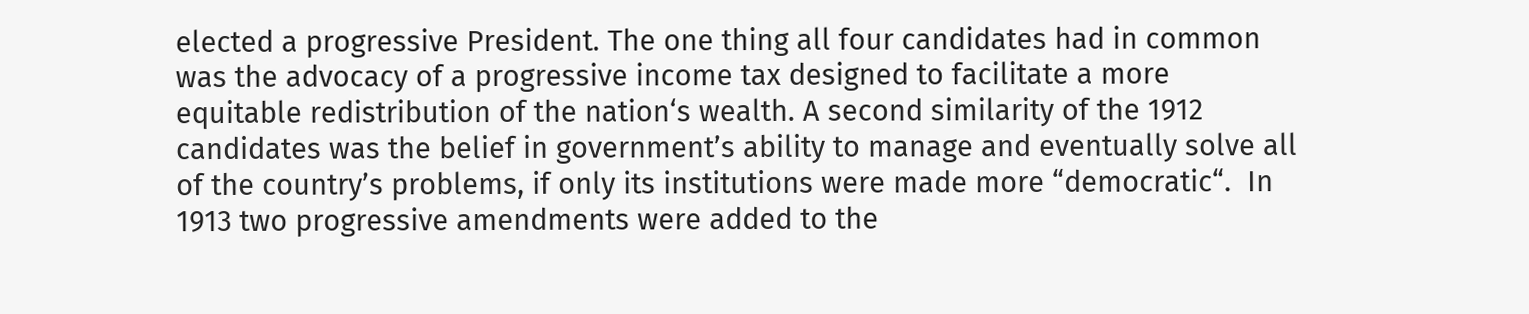elected a progressive President. The one thing all four candidates had in common was the advocacy of a progressive income tax designed to facilitate a more equitable redistribution of the nation‘s wealth. A second similarity of the 1912 candidates was the belief in government’s ability to manage and eventually solve all of the country’s problems, if only its institutions were made more “democratic“.  In 1913 two progressive amendments were added to the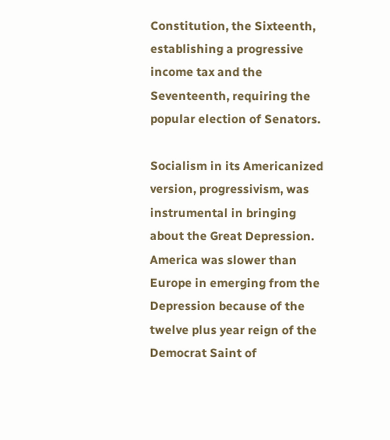Constitution, the Sixteenth, establishing a progressive income tax and the Seventeenth, requiring the popular election of Senators.

Socialism in its Americanized version, progressivism, was instrumental in bringing about the Great Depression.  America was slower than Europe in emerging from the Depression because of the twelve plus year reign of the Democrat Saint of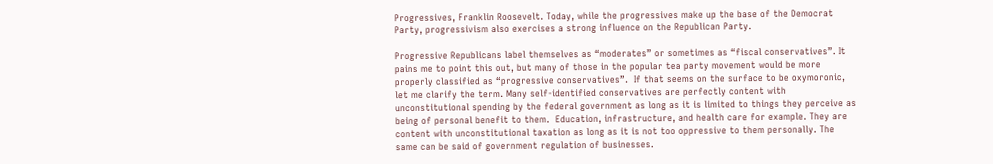Progressives, Franklin Roosevelt. Today, while the progressives make up the base of the Democrat Party, progressivism also exercises a strong influence on the Republican Party.

Progressive Republicans label themselves as “moderates” or sometimes as “fiscal conservatives”. It pains me to point this out, but many of those in the popular tea party movement would be more properly classified as “progressive conservatives”.  If that seems on the surface to be oxymoronic, let me clarify the term. Many self-identified conservatives are perfectly content with unconstitutional spending by the federal government as long as it is limited to things they perceive as being of personal benefit to them.  Education, infrastructure, and health care for example. They are content with unconstitutional taxation as long as it is not too oppressive to them personally. The same can be said of government regulation of businesses.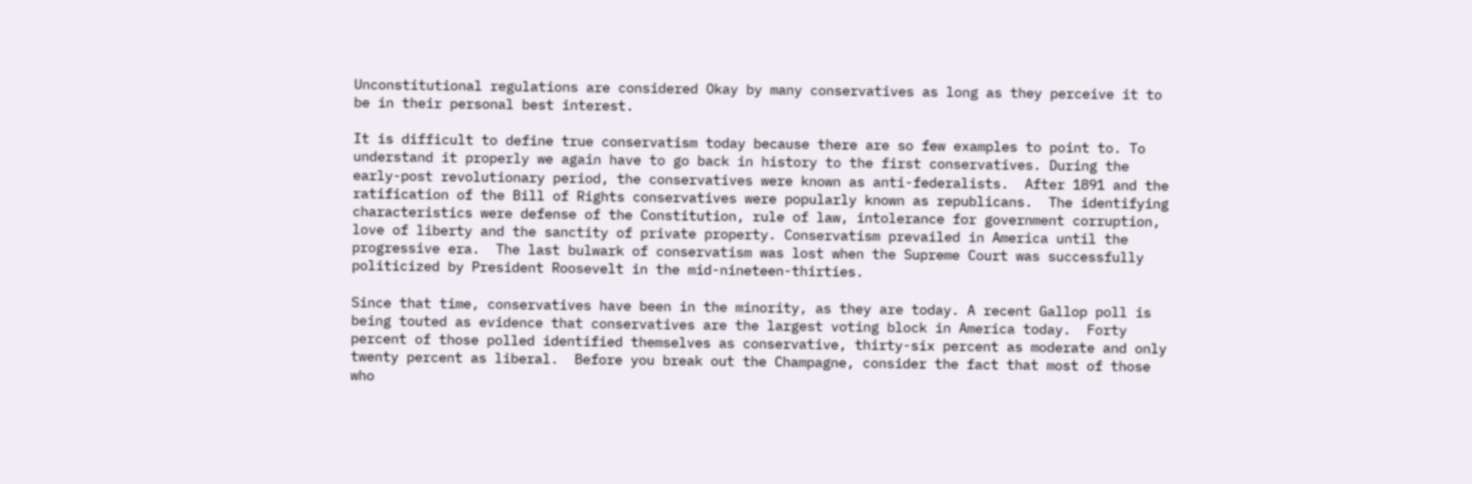Unconstitutional regulations are considered Okay by many conservatives as long as they perceive it to be in their personal best interest.

It is difficult to define true conservatism today because there are so few examples to point to. To understand it properly we again have to go back in history to the first conservatives. During the early-post revolutionary period, the conservatives were known as anti-federalists.  After 1891 and the ratification of the Bill of Rights conservatives were popularly known as republicans.  The identifying characteristics were defense of the Constitution, rule of law, intolerance for government corruption, love of liberty and the sanctity of private property. Conservatism prevailed in America until the progressive era.  The last bulwark of conservatism was lost when the Supreme Court was successfully politicized by President Roosevelt in the mid-nineteen-thirties.

Since that time, conservatives have been in the minority, as they are today. A recent Gallop poll is being touted as evidence that conservatives are the largest voting block in America today.  Forty percent of those polled identified themselves as conservative, thirty-six percent as moderate and only twenty percent as liberal.  Before you break out the Champagne, consider the fact that most of those who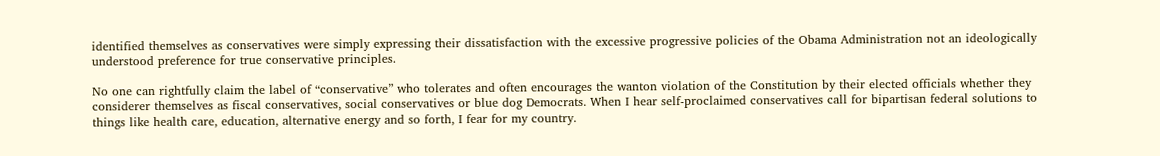identified themselves as conservatives were simply expressing their dissatisfaction with the excessive progressive policies of the Obama Administration not an ideologically understood preference for true conservative principles.

No one can rightfully claim the label of “conservative” who tolerates and often encourages the wanton violation of the Constitution by their elected officials whether they considerer themselves as fiscal conservatives, social conservatives or blue dog Democrats. When I hear self-proclaimed conservatives call for bipartisan federal solutions to things like health care, education, alternative energy and so forth, I fear for my country.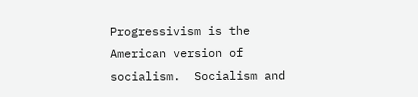Progressivism is the American version of socialism.  Socialism and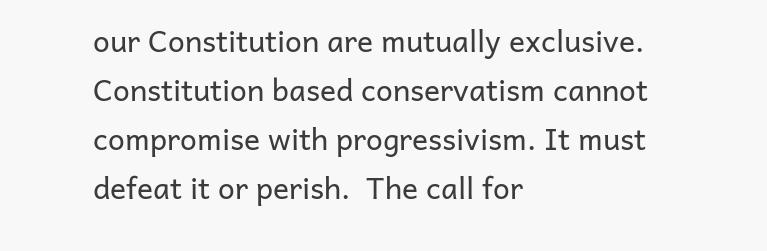our Constitution are mutually exclusive. Constitution based conservatism cannot compromise with progressivism. It must defeat it or perish.  The call for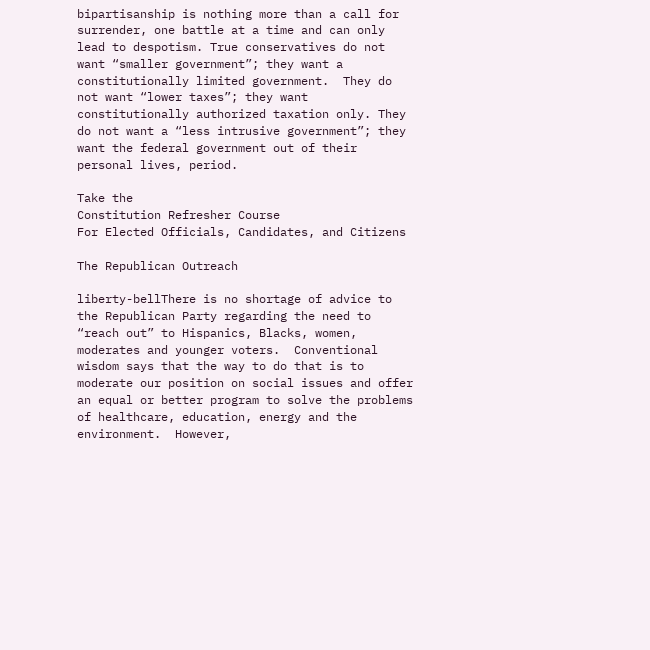bipartisanship is nothing more than a call for surrender, one battle at a time and can only lead to despotism. True conservatives do not want “smaller government”; they want a constitutionally limited government.  They do not want “lower taxes”; they want constitutionally authorized taxation only. They do not want a “less intrusive government”; they want the federal government out of their personal lives, period.

Take the
Constitution Refresher Course
For Elected Officials, Candidates, and Citizens

The Republican Outreach

liberty-bellThere is no shortage of advice to the Republican Party regarding the need to “reach out” to Hispanics, Blacks, women, moderates and younger voters.  Conventional wisdom says that the way to do that is to moderate our position on social issues and offer an equal or better program to solve the problems of healthcare, education, energy and the environment.  However,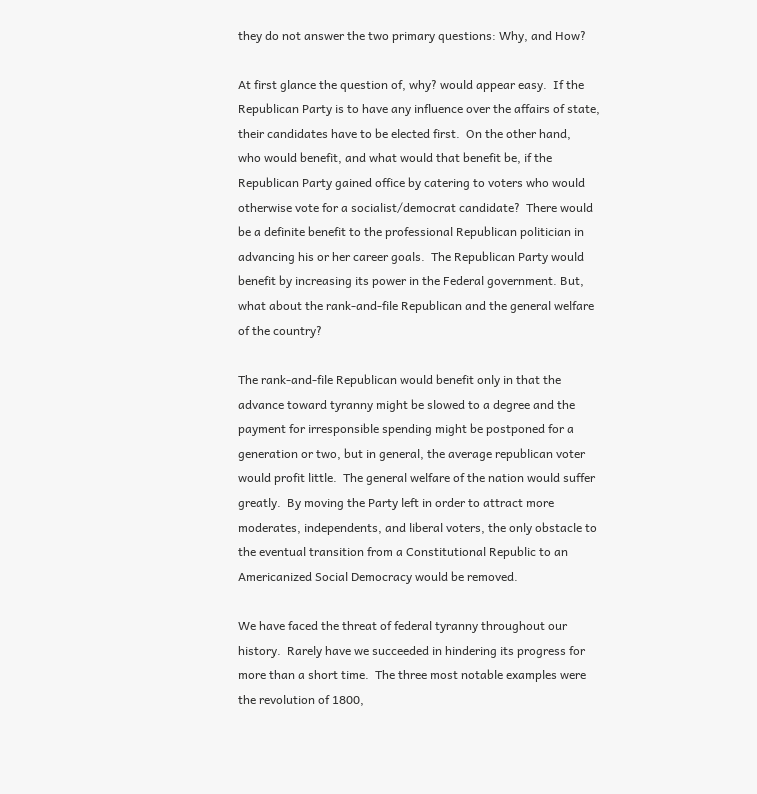they do not answer the two primary questions: Why, and How?

At first glance the question of, why? would appear easy.  If the Republican Party is to have any influence over the affairs of state, their candidates have to be elected first.  On the other hand,   who would benefit, and what would that benefit be, if the Republican Party gained office by catering to voters who would otherwise vote for a socialist/democrat candidate?  There would be a definite benefit to the professional Republican politician in advancing his or her career goals.  The Republican Party would benefit by increasing its power in the Federal government. But, what about the rank-and-file Republican and the general welfare of the country?

The rank-and-file Republican would benefit only in that the advance toward tyranny might be slowed to a degree and the payment for irresponsible spending might be postponed for a generation or two, but in general, the average republican voter would profit little.  The general welfare of the nation would suffer greatly.  By moving the Party left in order to attract more moderates, independents, and liberal voters, the only obstacle to the eventual transition from a Constitutional Republic to an Americanized Social Democracy would be removed.

We have faced the threat of federal tyranny throughout our history.  Rarely have we succeeded in hindering its progress for more than a short time.  The three most notable examples were the revolution of 1800,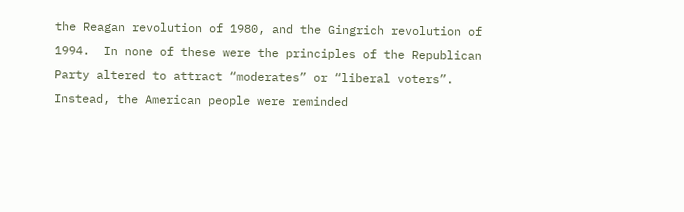the Reagan revolution of 1980, and the Gingrich revolution of 1994.  In none of these were the principles of the Republican Party altered to attract “moderates” or “liberal voters”.  Instead, the American people were reminded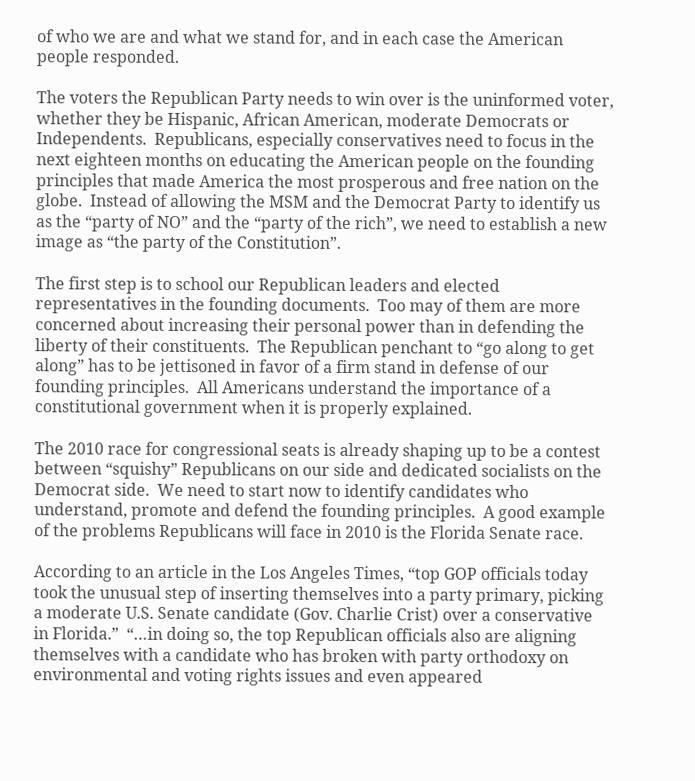of who we are and what we stand for, and in each case the American people responded.

The voters the Republican Party needs to win over is the uninformed voter, whether they be Hispanic, African American, moderate Democrats or Independents.  Republicans, especially conservatives need to focus in the next eighteen months on educating the American people on the founding principles that made America the most prosperous and free nation on the globe.  Instead of allowing the MSM and the Democrat Party to identify us as the “party of NO” and the “party of the rich”, we need to establish a new image as “the party of the Constitution”.

The first step is to school our Republican leaders and elected representatives in the founding documents.  Too may of them are more concerned about increasing their personal power than in defending the liberty of their constituents.  The Republican penchant to “go along to get along” has to be jettisoned in favor of a firm stand in defense of our founding principles.  All Americans understand the importance of a constitutional government when it is properly explained.

The 2010 race for congressional seats is already shaping up to be a contest between “squishy” Republicans on our side and dedicated socialists on the Democrat side.  We need to start now to identify candidates who understand, promote and defend the founding principles.  A good example of the problems Republicans will face in 2010 is the Florida Senate race.

According to an article in the Los Angeles Times, “top GOP officials today took the unusual step of inserting themselves into a party primary, picking a moderate U.S. Senate candidate (Gov. Charlie Crist) over a conservative in Florida.”  “…in doing so, the top Republican officials also are aligning themselves with a candidate who has broken with party orthodoxy on environmental and voting rights issues and even appeared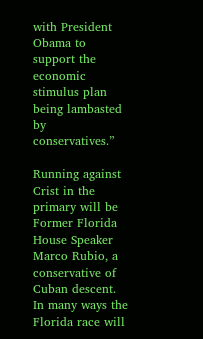with President Obama to support the economic stimulus plan being lambasted by conservatives.”

Running against Crist in the primary will be Former Florida House Speaker Marco Rubio, a conservative of Cuban descent.   In many ways the Florida race will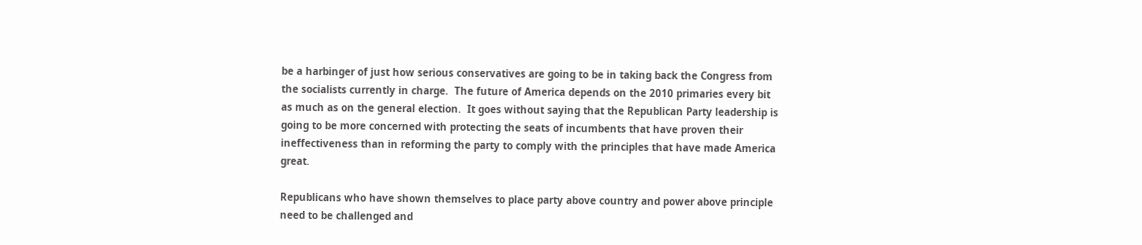be a harbinger of just how serious conservatives are going to be in taking back the Congress from the socialists currently in charge.  The future of America depends on the 2010 primaries every bit as much as on the general election.  It goes without saying that the Republican Party leadership is going to be more concerned with protecting the seats of incumbents that have proven their ineffectiveness than in reforming the party to comply with the principles that have made America great.

Republicans who have shown themselves to place party above country and power above principle need to be challenged and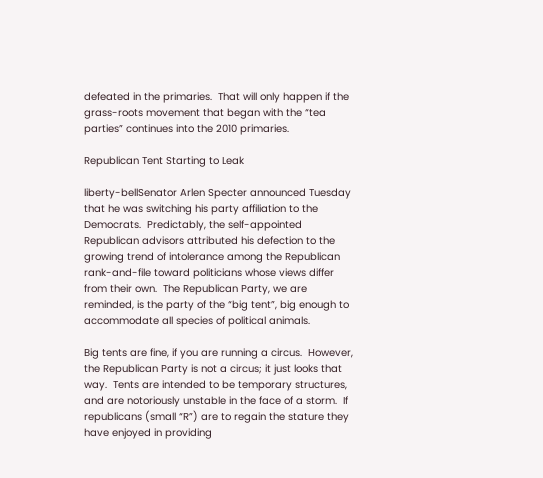defeated in the primaries.  That will only happen if the grass-roots movement that began with the “tea parties” continues into the 2010 primaries.

Republican Tent Starting to Leak

liberty-bellSenator Arlen Specter announced Tuesday that he was switching his party affiliation to the Democrats.  Predictably, the self-appointed Republican advisors attributed his defection to the growing trend of intolerance among the Republican rank-and-file toward politicians whose views differ from their own.  The Republican Party, we are reminded, is the party of the “big tent”, big enough to accommodate all species of political animals.

Big tents are fine, if you are running a circus.  However, the Republican Party is not a circus; it just looks that way.  Tents are intended to be temporary structures, and are notoriously unstable in the face of a storm.  If republicans (small “R”) are to regain the stature they have enjoyed in providing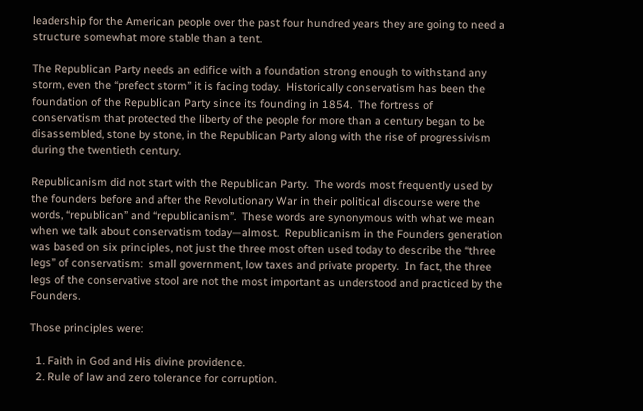leadership for the American people over the past four hundred years they are going to need a structure somewhat more stable than a tent.

The Republican Party needs an edifice with a foundation strong enough to withstand any storm, even the “prefect storm” it is facing today.  Historically conservatism has been the foundation of the Republican Party since its founding in 1854.  The fortress of conservatism that protected the liberty of the people for more than a century began to be disassembled, stone by stone, in the Republican Party along with the rise of progressivism during the twentieth century.

Republicanism did not start with the Republican Party.  The words most frequently used by the founders before and after the Revolutionary War in their political discourse were the words, “republican” and “republicanism”.  These words are synonymous with what we mean when we talk about conservatism today—almost.  Republicanism in the Founders generation was based on six principles, not just the three most often used today to describe the “three legs” of conservatism:  small government, low taxes and private property.  In fact, the three legs of the conservative stool are not the most important as understood and practiced by the Founders.

Those principles were:

  1. Faith in God and His divine providence.
  2. Rule of law and zero tolerance for corruption.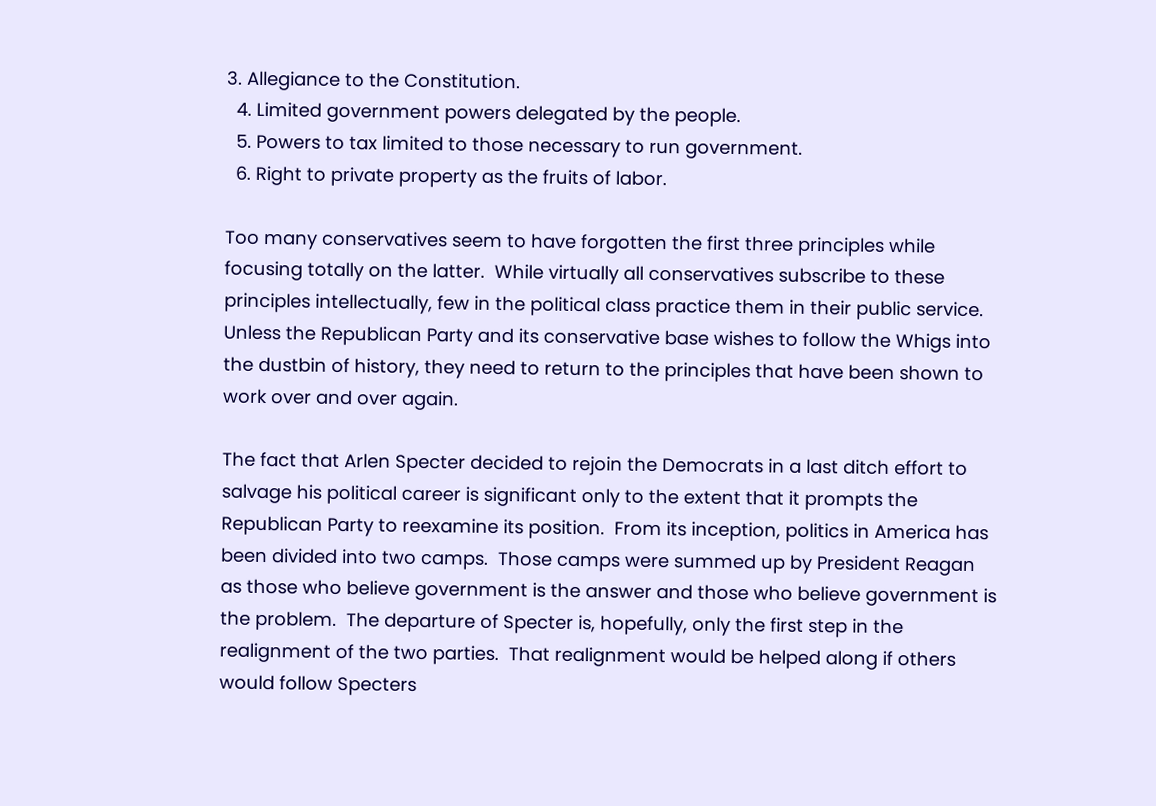3. Allegiance to the Constitution.
  4. Limited government powers delegated by the people.
  5. Powers to tax limited to those necessary to run government.
  6. Right to private property as the fruits of labor.

Too many conservatives seem to have forgotten the first three principles while focusing totally on the latter.  While virtually all conservatives subscribe to these principles intellectually, few in the political class practice them in their public service.  Unless the Republican Party and its conservative base wishes to follow the Whigs into the dustbin of history, they need to return to the principles that have been shown to work over and over again.

The fact that Arlen Specter decided to rejoin the Democrats in a last ditch effort to salvage his political career is significant only to the extent that it prompts the Republican Party to reexamine its position.  From its inception, politics in America has been divided into two camps.  Those camps were summed up by President Reagan as those who believe government is the answer and those who believe government is the problem.  The departure of Specter is, hopefully, only the first step in the realignment of the two parties.  That realignment would be helped along if others would follow Specters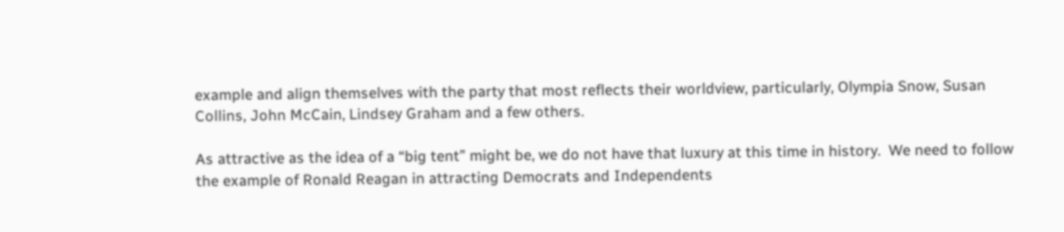example and align themselves with the party that most reflects their worldview, particularly, Olympia Snow, Susan Collins, John McCain, Lindsey Graham and a few others.

As attractive as the idea of a “big tent” might be, we do not have that luxury at this time in history.  We need to follow the example of Ronald Reagan in attracting Democrats and Independents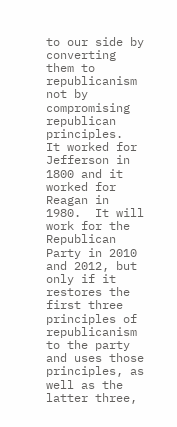to our side by converting them to republicanism not by compromising republican principles.  It worked for Jefferson in 1800 and it worked for Reagan in 1980.  It will work for the Republican Party in 2010 and 2012, but only if it restores the first three principles of republicanism to the party and uses those principles, as well as the latter three,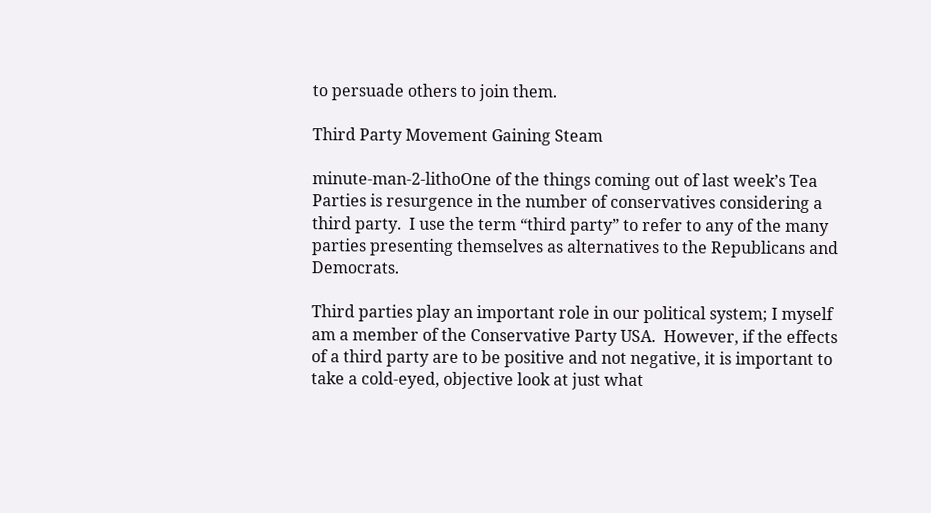to persuade others to join them.

Third Party Movement Gaining Steam

minute-man-2-lithoOne of the things coming out of last week’s Tea Parties is resurgence in the number of conservatives considering a third party.  I use the term “third party” to refer to any of the many parties presenting themselves as alternatives to the Republicans and Democrats.

Third parties play an important role in our political system; I myself am a member of the Conservative Party USA.  However, if the effects of a third party are to be positive and not negative, it is important to take a cold-eyed, objective look at just what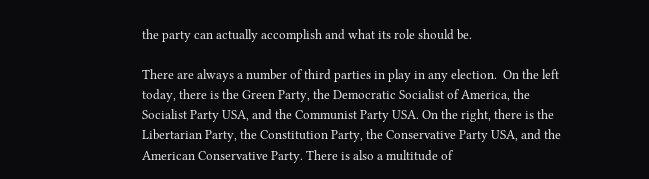the party can actually accomplish and what its role should be.

There are always a number of third parties in play in any election.  On the left today, there is the Green Party, the Democratic Socialist of America, the Socialist Party USA, and the Communist Party USA. On the right, there is the Libertarian Party, the Constitution Party, the Conservative Party USA, and the American Conservative Party. There is also a multitude of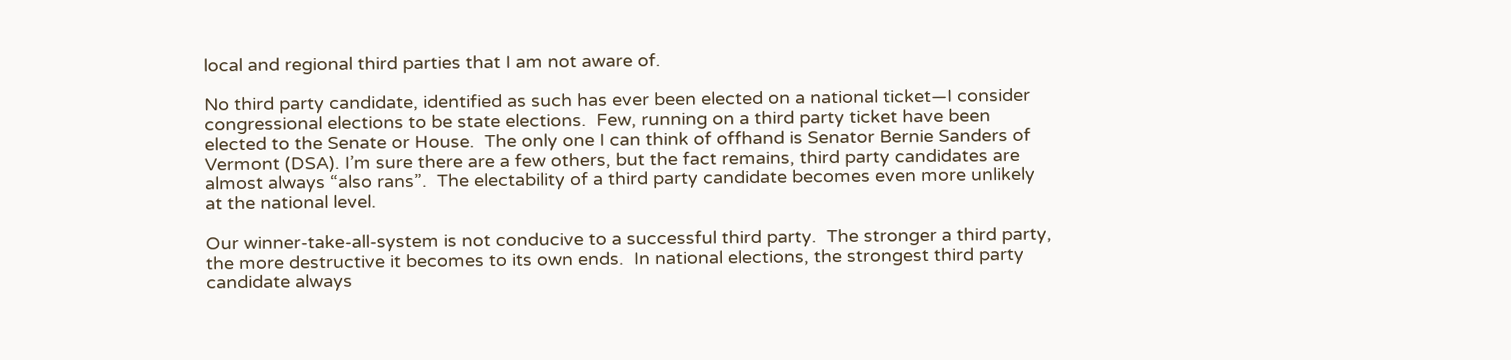local and regional third parties that I am not aware of.

No third party candidate, identified as such has ever been elected on a national ticket—I consider congressional elections to be state elections.  Few, running on a third party ticket have been elected to the Senate or House.  The only one I can think of offhand is Senator Bernie Sanders of Vermont (DSA). I’m sure there are a few others, but the fact remains, third party candidates are almost always “also rans”.  The electability of a third party candidate becomes even more unlikely at the national level.

Our winner-take-all-system is not conducive to a successful third party.  The stronger a third party, the more destructive it becomes to its own ends.  In national elections, the strongest third party candidate always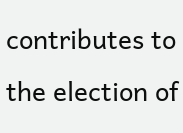contributes to the election of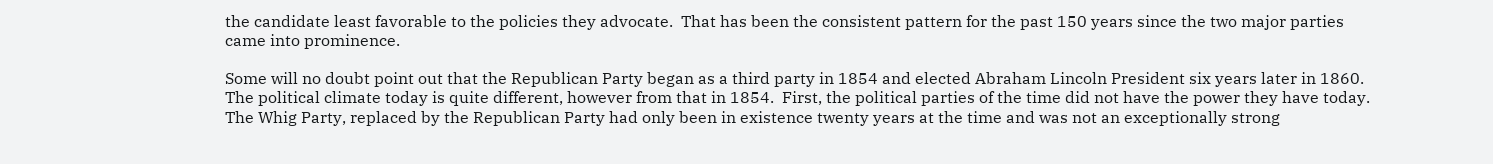the candidate least favorable to the policies they advocate.  That has been the consistent pattern for the past 150 years since the two major parties came into prominence.

Some will no doubt point out that the Republican Party began as a third party in 1854 and elected Abraham Lincoln President six years later in 1860.  The political climate today is quite different, however from that in 1854.  First, the political parties of the time did not have the power they have today.  The Whig Party, replaced by the Republican Party had only been in existence twenty years at the time and was not an exceptionally strong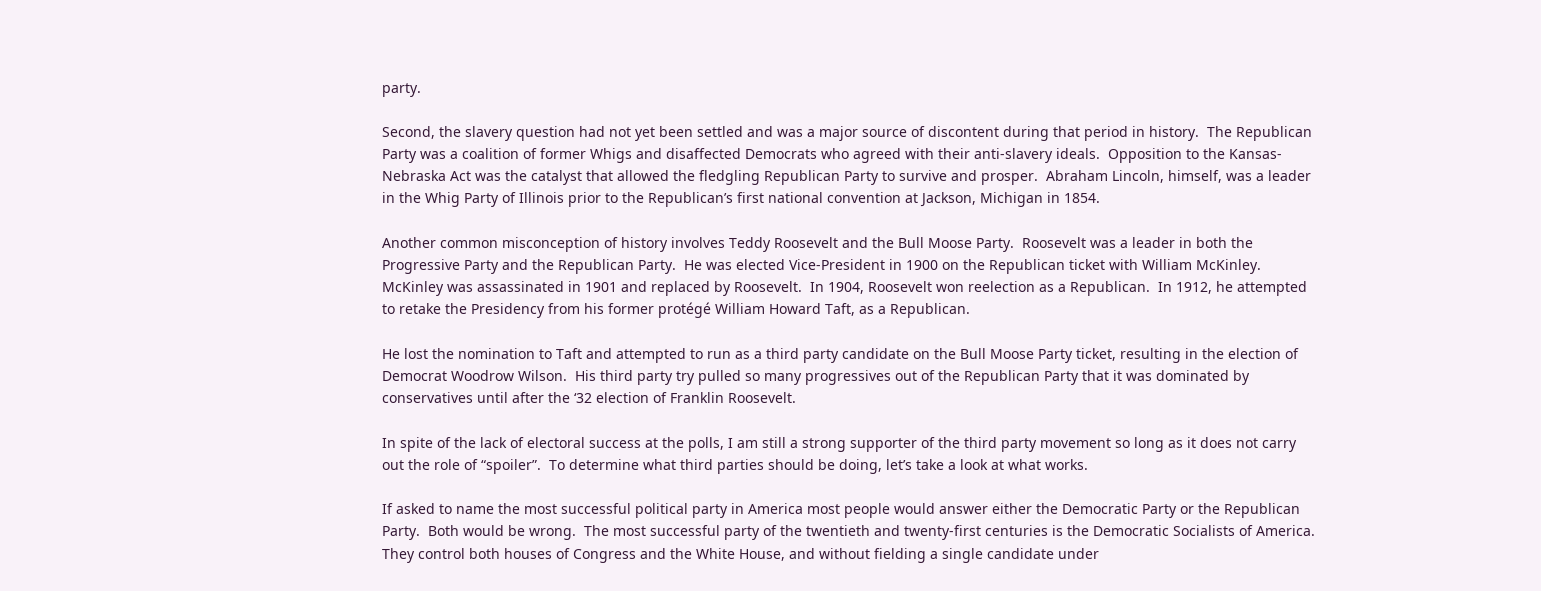party.

Second, the slavery question had not yet been settled and was a major source of discontent during that period in history.  The Republican Party was a coalition of former Whigs and disaffected Democrats who agreed with their anti-slavery ideals.  Opposition to the Kansas-Nebraska Act was the catalyst that allowed the fledgling Republican Party to survive and prosper.  Abraham Lincoln, himself, was a leader in the Whig Party of Illinois prior to the Republican’s first national convention at Jackson, Michigan in 1854.

Another common misconception of history involves Teddy Roosevelt and the Bull Moose Party.  Roosevelt was a leader in both the Progressive Party and the Republican Party.  He was elected Vice-President in 1900 on the Republican ticket with William McKinley.  McKinley was assassinated in 1901 and replaced by Roosevelt.  In 1904, Roosevelt won reelection as a Republican.  In 1912, he attempted to retake the Presidency from his former protégé William Howard Taft, as a Republican.

He lost the nomination to Taft and attempted to run as a third party candidate on the Bull Moose Party ticket, resulting in the election of Democrat Woodrow Wilson.  His third party try pulled so many progressives out of the Republican Party that it was dominated by conservatives until after the ‘32 election of Franklin Roosevelt.

In spite of the lack of electoral success at the polls, I am still a strong supporter of the third party movement so long as it does not carry out the role of “spoiler”.  To determine what third parties should be doing, let’s take a look at what works.

If asked to name the most successful political party in America most people would answer either the Democratic Party or the Republican Party.  Both would be wrong.  The most successful party of the twentieth and twenty-first centuries is the Democratic Socialists of America.  They control both houses of Congress and the White House, and without fielding a single candidate under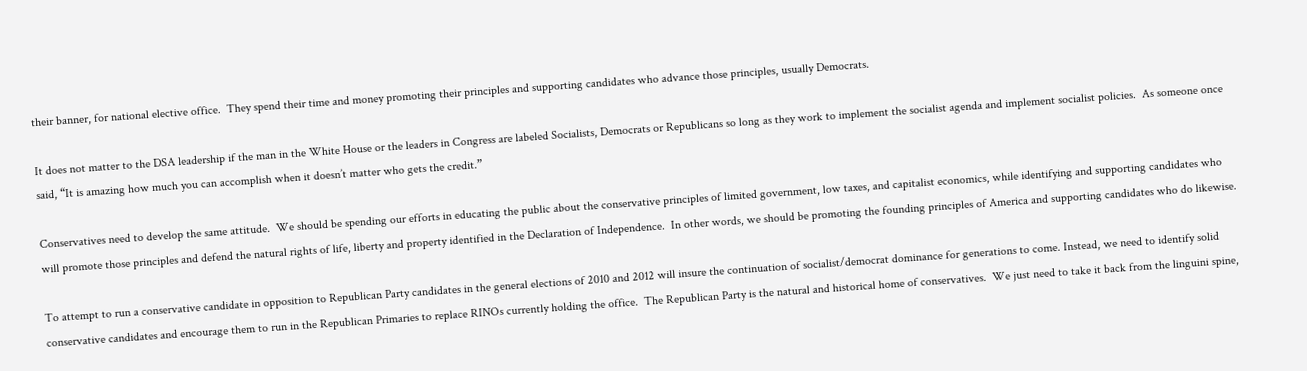their banner, for national elective office.  They spend their time and money promoting their principles and supporting candidates who advance those principles, usually Democrats.

It does not matter to the DSA leadership if the man in the White House or the leaders in Congress are labeled Socialists, Democrats or Republicans so long as they work to implement the socialist agenda and implement socialist policies.  As someone once said, “It is amazing how much you can accomplish when it doesn’t matter who gets the credit.”

Conservatives need to develop the same attitude.  We should be spending our efforts in educating the public about the conservative principles of limited government, low taxes, and capitalist economics, while identifying and supporting candidates who will promote those principles and defend the natural rights of life, liberty and property identified in the Declaration of Independence.  In other words, we should be promoting the founding principles of America and supporting candidates who do likewise.

To attempt to run a conservative candidate in opposition to Republican Party candidates in the general elections of 2010 and 2012 will insure the continuation of socialist/democrat dominance for generations to come. Instead, we need to identify solid conservative candidates and encourage them to run in the Republican Primaries to replace RINOs currently holding the office.  The Republican Party is the natural and historical home of conservatives.  We just need to take it back from the linguini spine,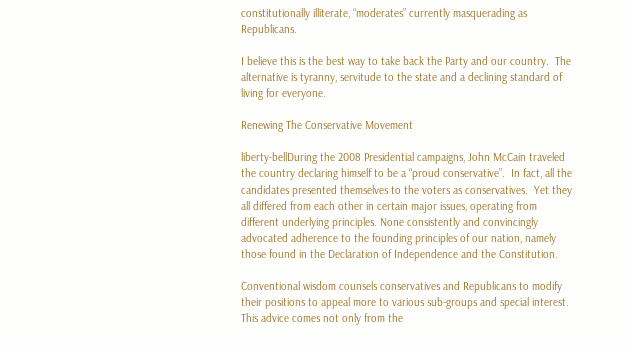constitutionally illiterate, “moderates” currently masquerading as Republicans.

I believe this is the best way to take back the Party and our country.  The alternative is tyranny, servitude to the state and a declining standard of living for everyone.

Renewing The Conservative Movement

liberty-bellDuring the 2008 Presidential campaigns, John McCain traveled the country declaring himself to be a “proud conservative”.  In fact, all the candidates presented themselves to the voters as conservatives.  Yet they all differed from each other in certain major issues, operating from different underlying principles. None consistently and convincingly advocated adherence to the founding principles of our nation, namely those found in the Declaration of Independence and the Constitution.

Conventional wisdom counsels conservatives and Republicans to modify their positions to appeal more to various sub-groups and special interest.  This advice comes not only from the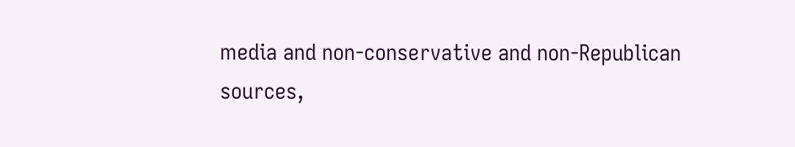media and non-conservative and non-Republican sources,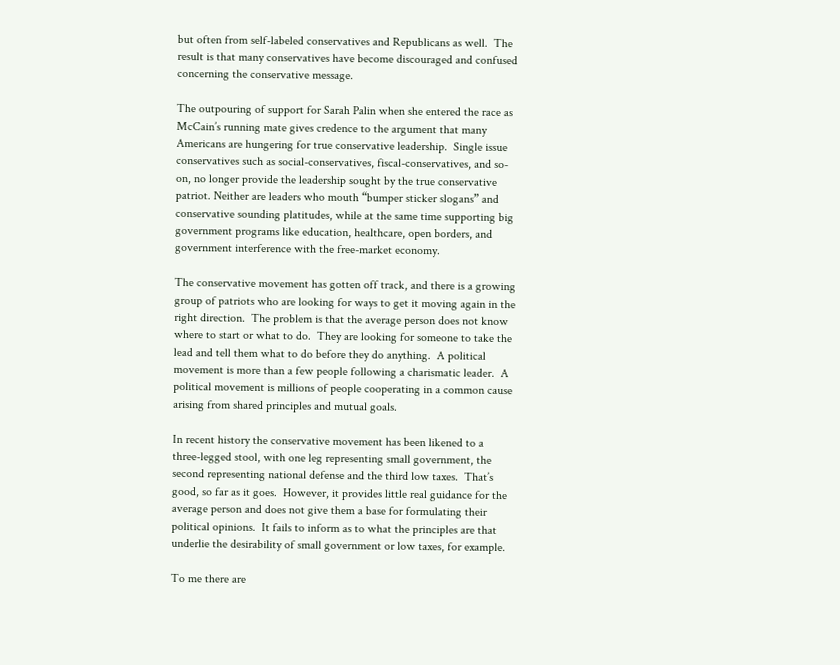but often from self-labeled conservatives and Republicans as well.  The result is that many conservatives have become discouraged and confused concerning the conservative message.

The outpouring of support for Sarah Palin when she entered the race as McCain’s running mate gives credence to the argument that many Americans are hungering for true conservative leadership.  Single issue conservatives such as social-conservatives, fiscal-conservatives, and so-on, no longer provide the leadership sought by the true conservative patriot. Neither are leaders who mouth “bumper sticker slogans” and conservative sounding platitudes, while at the same time supporting big government programs like education, healthcare, open borders, and government interference with the free-market economy.

The conservative movement has gotten off track, and there is a growing group of patriots who are looking for ways to get it moving again in the right direction.  The problem is that the average person does not know where to start or what to do.  They are looking for someone to take the lead and tell them what to do before they do anything.  A political movement is more than a few people following a charismatic leader.  A political movement is millions of people cooperating in a common cause arising from shared principles and mutual goals.

In recent history the conservative movement has been likened to a three-legged stool, with one leg representing small government, the second representing national defense and the third low taxes.  That’s good, so far as it goes.  However, it provides little real guidance for the average person and does not give them a base for formulating their political opinions.  It fails to inform as to what the principles are that underlie the desirability of small government or low taxes, for example.

To me there are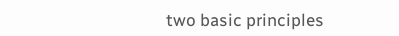two basic principles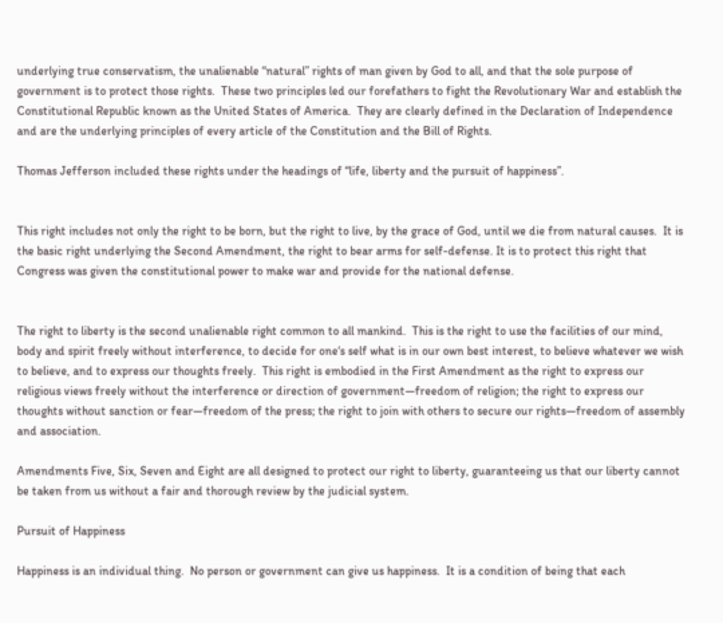underlying true conservatism, the unalienable “natural” rights of man given by God to all, and that the sole purpose of government is to protect those rights.  These two principles led our forefathers to fight the Revolutionary War and establish the Constitutional Republic known as the United States of America.  They are clearly defined in the Declaration of Independence and are the underlying principles of every article of the Constitution and the Bill of Rights.

Thomas Jefferson included these rights under the headings of “life, liberty and the pursuit of happiness”.


This right includes not only the right to be born, but the right to live, by the grace of God, until we die from natural causes.  It is the basic right underlying the Second Amendment, the right to bear arms for self-defense. It is to protect this right that Congress was given the constitutional power to make war and provide for the national defense.


The right to liberty is the second unalienable right common to all mankind.  This is the right to use the facilities of our mind, body and spirit freely without interference, to decide for one‘s self what is in our own best interest, to believe whatever we wish to believe, and to express our thoughts freely.  This right is embodied in the First Amendment as the right to express our religious views freely without the interference or direction of government—freedom of religion; the right to express our thoughts without sanction or fear—freedom of the press; the right to join with others to secure our rights—freedom of assembly and association.

Amendments Five, Six, Seven and Eight are all designed to protect our right to liberty, guaranteeing us that our liberty cannot be taken from us without a fair and thorough review by the judicial system.

Pursuit of Happiness

Happiness is an individual thing.  No person or government can give us happiness.  It is a condition of being that each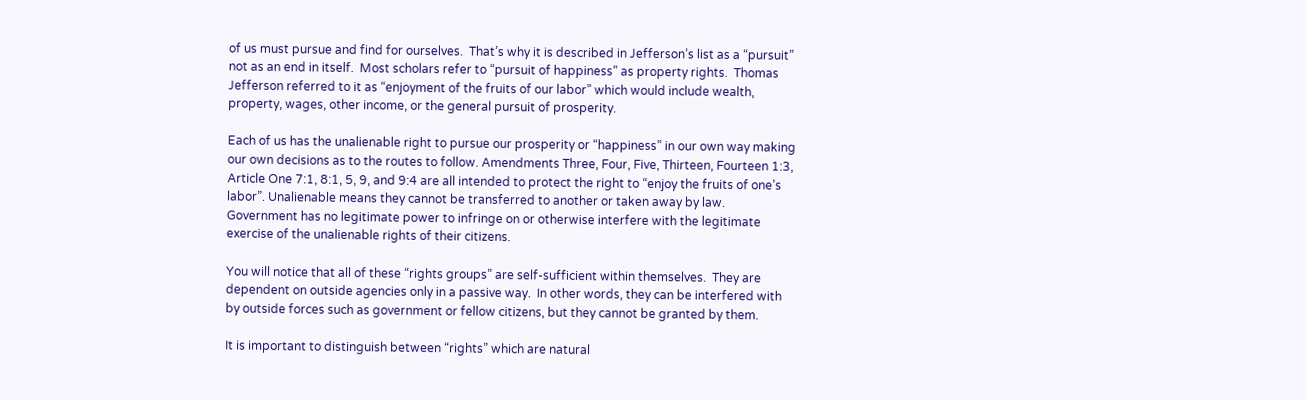of us must pursue and find for ourselves.  That’s why it is described in Jefferson’s list as a “pursuit” not as an end in itself.  Most scholars refer to “pursuit of happiness” as property rights.  Thomas Jefferson referred to it as “enjoyment of the fruits of our labor” which would include wealth, property, wages, other income, or the general pursuit of prosperity.

Each of us has the unalienable right to pursue our prosperity or “happiness” in our own way making our own decisions as to the routes to follow. Amendments Three, Four, Five, Thirteen, Fourteen 1:3, Article One 7:1, 8:1, 5, 9, and 9:4 are all intended to protect the right to “enjoy the fruits of one’s labor”. Unalienable means they cannot be transferred to another or taken away by law.  Government has no legitimate power to infringe on or otherwise interfere with the legitimate exercise of the unalienable rights of their citizens.

You will notice that all of these “rights groups” are self-sufficient within themselves.  They are dependent on outside agencies only in a passive way.  In other words, they can be interfered with by outside forces such as government or fellow citizens, but they cannot be granted by them.

It is important to distinguish between “rights” which are natural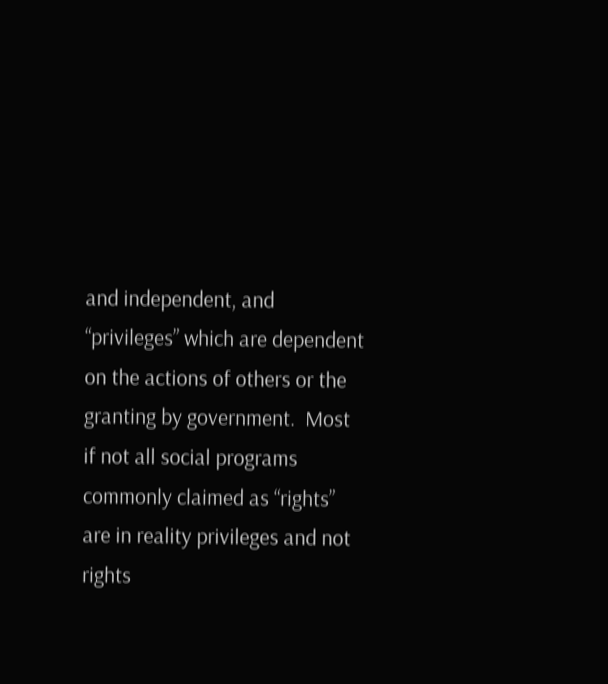and independent, and “privileges” which are dependent on the actions of others or the granting by government.  Most if not all social programs commonly claimed as “rights” are in reality privileges and not rights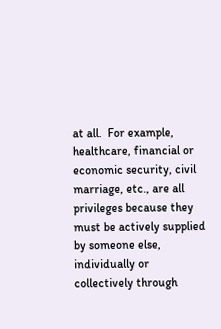at all.  For example, healthcare, financial or economic security, civil marriage, etc., are all privileges because they must be actively supplied by someone else, individually or collectively through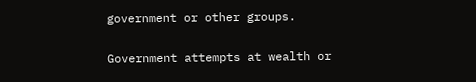government or other groups.

Government attempts at wealth or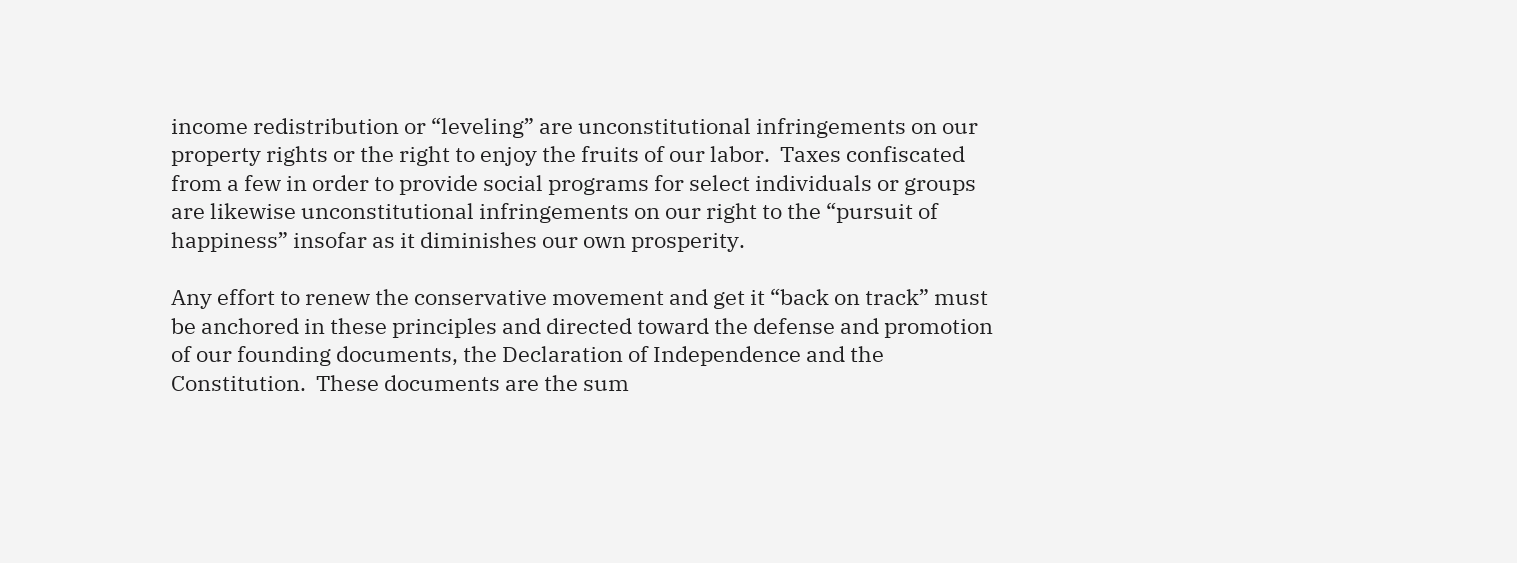income redistribution or “leveling” are unconstitutional infringements on our property rights or the right to enjoy the fruits of our labor.  Taxes confiscated from a few in order to provide social programs for select individuals or groups are likewise unconstitutional infringements on our right to the “pursuit of happiness” insofar as it diminishes our own prosperity.

Any effort to renew the conservative movement and get it “back on track” must be anchored in these principles and directed toward the defense and promotion of our founding documents, the Declaration of Independence and the Constitution.  These documents are the sum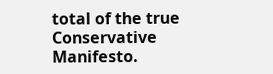total of the true Conservative Manifesto.